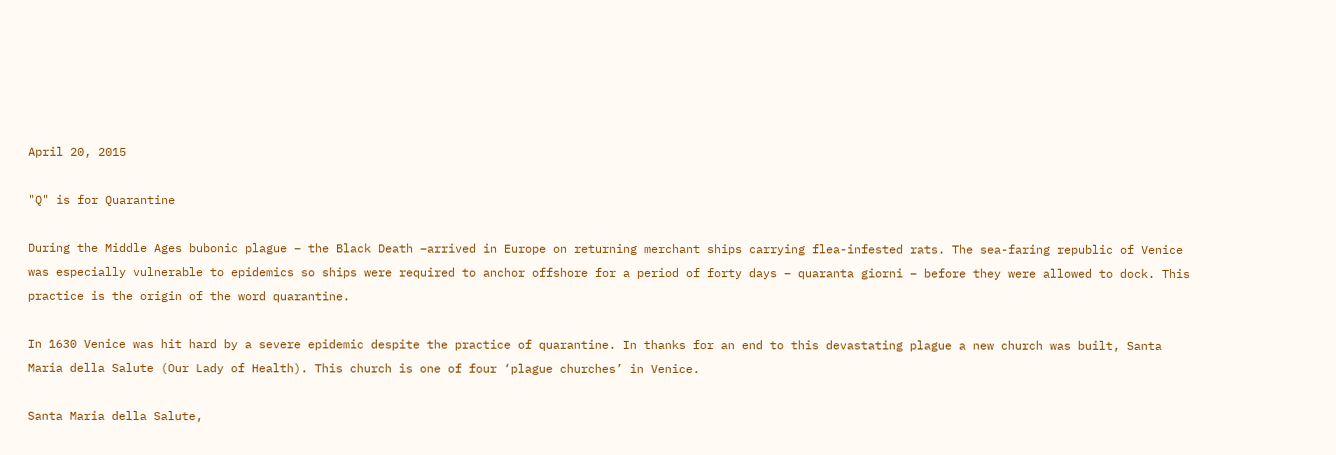April 20, 2015

"Q" is for Quarantine

During the Middle Ages bubonic plague – the Black Death –arrived in Europe on returning merchant ships carrying flea-infested rats. The sea-faring republic of Venice was especially vulnerable to epidemics so ships were required to anchor offshore for a period of forty days – quaranta giorni – before they were allowed to dock. This practice is the origin of the word quarantine.

In 1630 Venice was hit hard by a severe epidemic despite the practice of quarantine. In thanks for an end to this devastating plague a new church was built, Santa Maria della Salute (Our Lady of Health). This church is one of four ‘plague churches’ in Venice.

Santa Maria della Salute,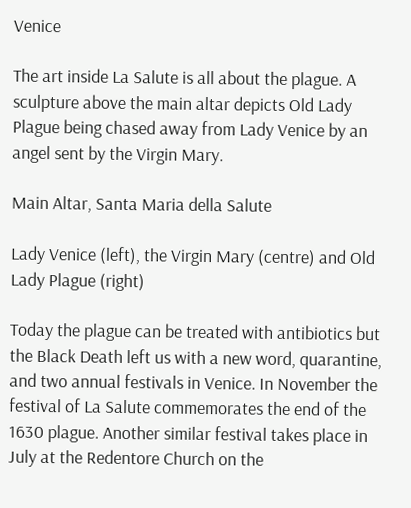Venice

The art inside La Salute is all about the plague. A sculpture above the main altar depicts Old Lady Plague being chased away from Lady Venice by an angel sent by the Virgin Mary.

Main Altar, Santa Maria della Salute

Lady Venice (left), the Virgin Mary (centre) and Old Lady Plague (right)

Today the plague can be treated with antibiotics but the Black Death left us with a new word, quarantine, and two annual festivals in Venice. In November the festival of La Salute commemorates the end of the 1630 plague. Another similar festival takes place in July at the Redentore Church on the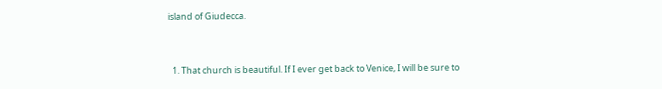island of Giudecca.


  1. That church is beautiful. If I ever get back to Venice, I will be sure to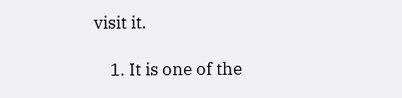visit it.

    1. It is one of the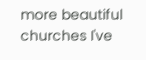more beautiful churches I've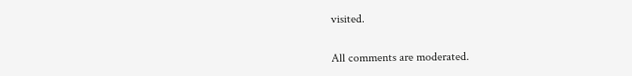visited.


All comments are moderated.